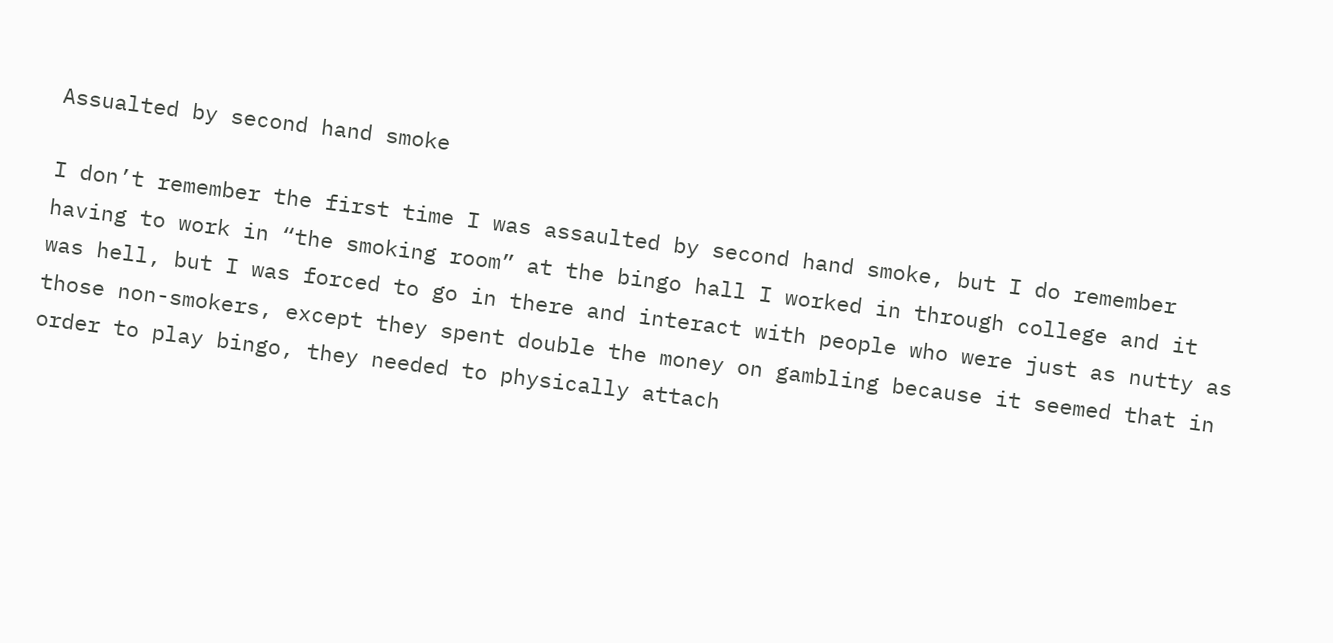Assualted by second hand smoke

I don’t remember the first time I was assaulted by second hand smoke, but I do remember having to work in “the smoking room” at the bingo hall I worked in through college and it was hell, but I was forced to go in there and interact with people who were just as nutty as those non-smokers, except they spent double the money on gambling because it seemed that in order to play bingo, they needed to physically attach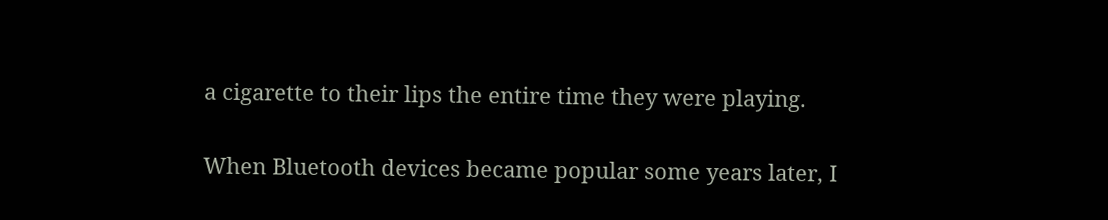a cigarette to their lips the entire time they were playing.

When Bluetooth devices became popular some years later, I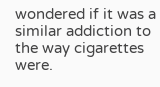wondered if it was a similar addiction to the way cigarettes were.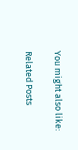You might also like:

Related Posts